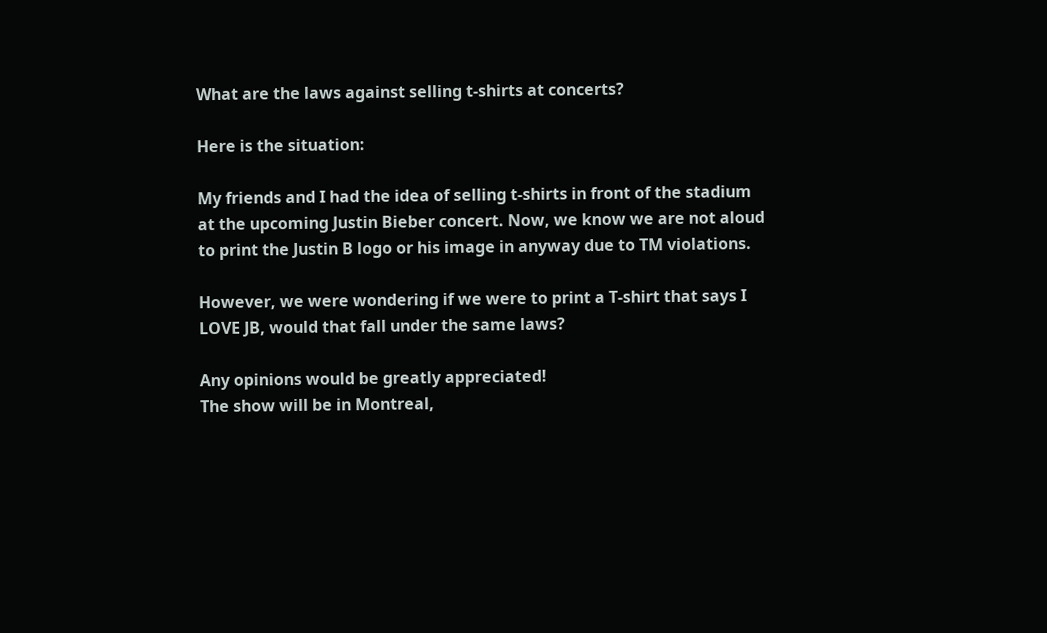What are the laws against selling t-shirts at concerts?

Here is the situation:

My friends and I had the idea of selling t-shirts in front of the stadium at the upcoming Justin Bieber concert. Now, we know we are not aloud to print the Justin B logo or his image in anyway due to TM violations.

However, we were wondering if we were to print a T-shirt that says I LOVE JB, would that fall under the same laws?

Any opinions would be greatly appreciated!
The show will be in Montreal,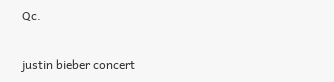Qc.

justin bieber concert